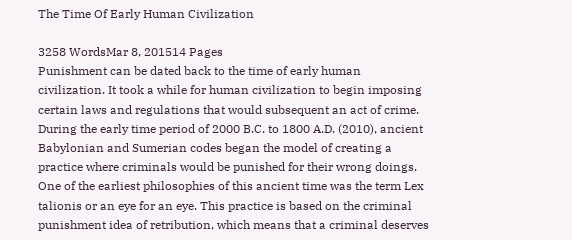The Time Of Early Human Civilization

3258 WordsMar 8, 201514 Pages
Punishment can be dated back to the time of early human civilization. It took a while for human civilization to begin imposing certain laws and regulations that would subsequent an act of crime. During the early time period of 2000 B.C. to 1800 A.D. (2010), ancient Babylonian and Sumerian codes began the model of creating a practice where criminals would be punished for their wrong doings. One of the earliest philosophies of this ancient time was the term Lex talionis or an eye for an eye. This practice is based on the criminal punishment idea of retribution, which means that a criminal deserves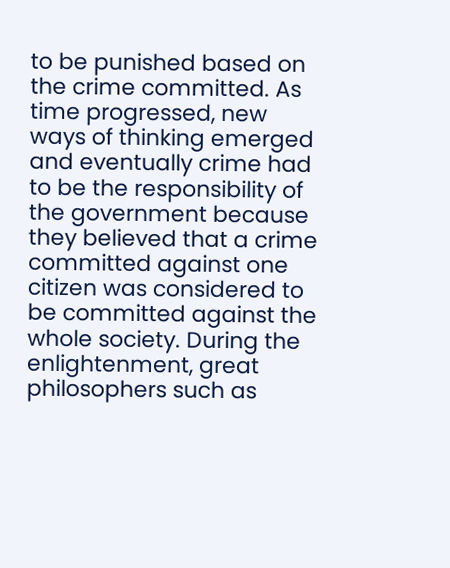to be punished based on the crime committed. As time progressed, new ways of thinking emerged and eventually crime had to be the responsibility of the government because they believed that a crime committed against one citizen was considered to be committed against the whole society. During the enlightenment, great philosophers such as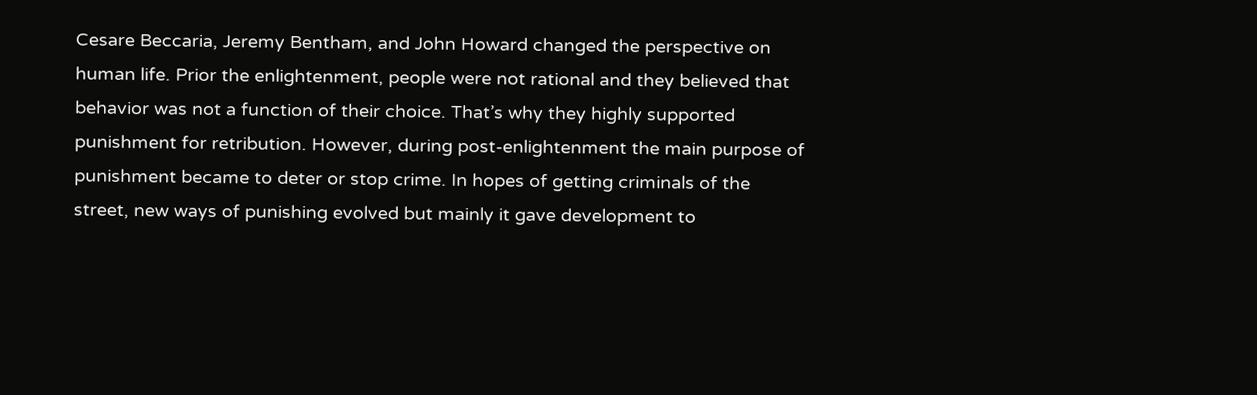Cesare Beccaria, Jeremy Bentham, and John Howard changed the perspective on human life. Prior the enlightenment, people were not rational and they believed that behavior was not a function of their choice. That’s why they highly supported punishment for retribution. However, during post-enlightenment the main purpose of punishment became to deter or stop crime. In hopes of getting criminals of the street, new ways of punishing evolved but mainly it gave development to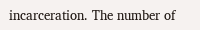incarceration. The number of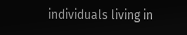individuals living in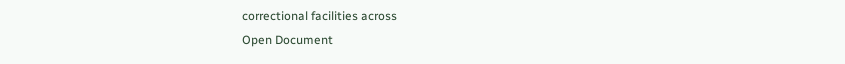correctional facilities across
Open Document